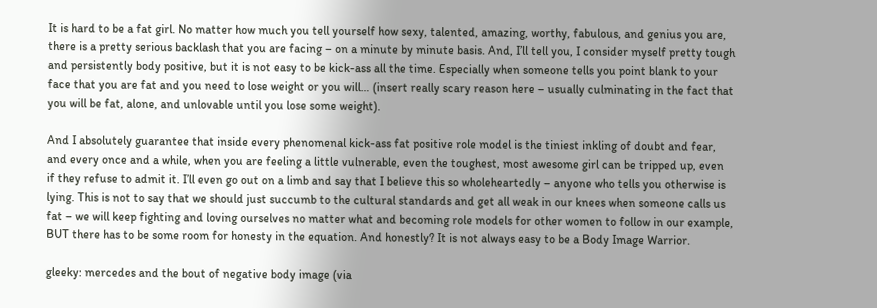It is hard to be a fat girl. No matter how much you tell yourself how sexy, talented, amazing, worthy, fabulous, and genius you are, there is a pretty serious backlash that you are facing – on a minute by minute basis. And, I’ll tell you, I consider myself pretty tough and persistently body positive, but it is not easy to be kick-ass all the time. Especially when someone tells you point blank to your face that you are fat and you need to lose weight or you will… (insert really scary reason here – usually culminating in the fact that you will be fat, alone, and unlovable until you lose some weight).

And I absolutely guarantee that inside every phenomenal kick-ass fat positive role model is the tiniest inkling of doubt and fear, and every once and a while, when you are feeling a little vulnerable, even the toughest, most awesome girl can be tripped up, even if they refuse to admit it. I’ll even go out on a limb and say that I believe this so wholeheartedly – anyone who tells you otherwise is lying. This is not to say that we should just succumb to the cultural standards and get all weak in our knees when someone calls us fat – we will keep fighting and loving ourselves no matter what and becoming role models for other women to follow in our example, BUT there has to be some room for honesty in the equation. And honestly? It is not always easy to be a Body Image Warrior.

gleeky: mercedes and the bout of negative body image (via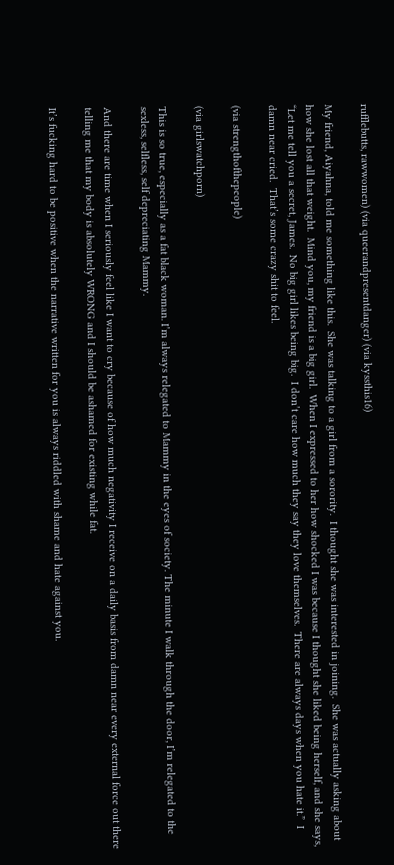rufflebutts, rawwomen) (via queerandpresentdanger) (via kyssthis16)

My friend, Aiyahna, told me something like this.  She was talking to a girl from a sorority.  I thought she was interested in joining.  She was actually asking about how she lost all that weight.  Mind you, my friend is a big girl.  When I expressed to her how shocked I was because I thought she liked being herself, and she says, “Let me tell you a secret, James.  No big girl likes being big.  I don’t care how much they say they love themselves.  There are always days when you hate it.”  I damn near cried.  That’s some crazy shit to feel.

(via strengthofthepeople)

(via girlswatchporn)

This is so true, especially as a fat black woman. I’m always relegated to Mammy in the eyes of society. The minute I walk through the door, I’m relegated to the sexless, selfless, self depreciating Mammy.

And there are time when I seriously feel like I want to cry because of how much negativity I receive on a daily basis from damn near every external force out there telling me that my body is absolutely WRONG and I should be ashamed for existing while fat.

It’s fucking hard to be positive when the narrative written for you is always riddled with shame and hate against you.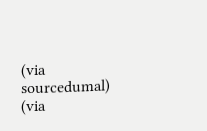(via sourcedumal) (via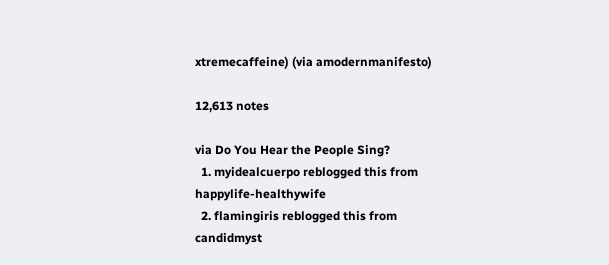xtremecaffeine) (via amodernmanifesto)

12,613 notes

via Do You Hear the People Sing?
  1. myidealcuerpo reblogged this from happylife-healthywife
  2. flamingiris reblogged this from candidmyst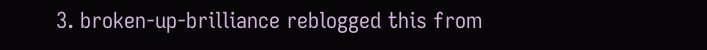3. broken-up-brilliance reblogged this from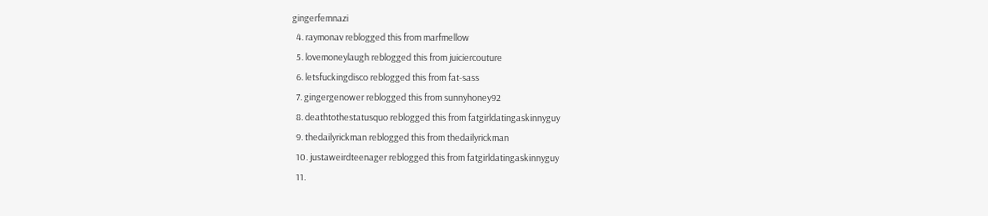gingerfemnazi
  4. raymonav reblogged this from marfmellow
  5. lovemoneylaugh reblogged this from juiciercouture
  6. letsfuckingdisco reblogged this from fat-sass
  7. gingergenower reblogged this from sunnyhoney92
  8. deathtothestatusquo reblogged this from fatgirldatingaskinnyguy
  9. thedailyrickman reblogged this from thedailyrickman
  10. justaweirdteenager reblogged this from fatgirldatingaskinnyguy
  11.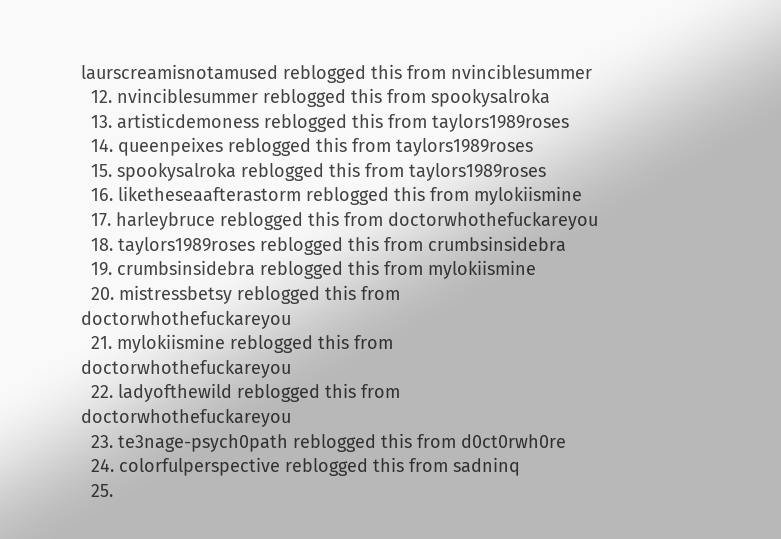laurscreamisnotamused reblogged this from nvinciblesummer
  12. nvinciblesummer reblogged this from spookysalroka
  13. artisticdemoness reblogged this from taylors1989roses
  14. queenpeixes reblogged this from taylors1989roses
  15. spookysalroka reblogged this from taylors1989roses
  16. liketheseaafterastorm reblogged this from mylokiismine
  17. harleybruce reblogged this from doctorwhothefuckareyou
  18. taylors1989roses reblogged this from crumbsinsidebra
  19. crumbsinsidebra reblogged this from mylokiismine
  20. mistressbetsy reblogged this from doctorwhothefuckareyou
  21. mylokiismine reblogged this from doctorwhothefuckareyou
  22. ladyofthewild reblogged this from doctorwhothefuckareyou
  23. te3nage-psych0path reblogged this from d0ct0rwh0re
  24. colorfulperspective reblogged this from sadninq
  25.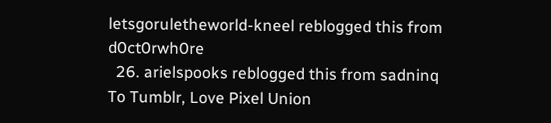letsgoruletheworld-kneel reblogged this from d0ct0rwh0re
  26. arielspooks reblogged this from sadninq
To Tumblr, Love Pixel Union